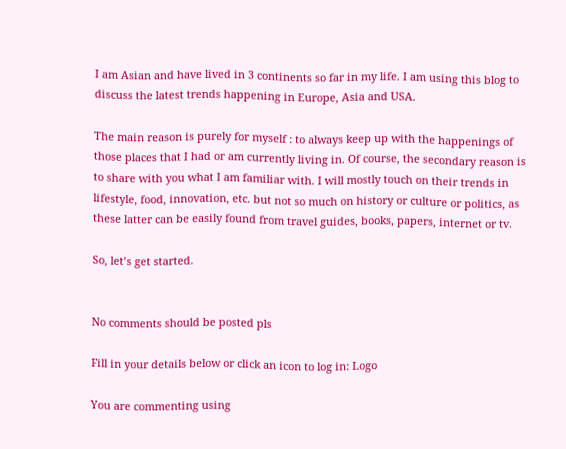I am Asian and have lived in 3 continents so far in my life. I am using this blog to discuss the latest trends happening in Europe, Asia and USA.

The main reason is purely for myself : to always keep up with the happenings of those places that I had or am currently living in. Of course, the secondary reason is to share with you what I am familiar with. I will mostly touch on their trends in lifestyle, food, innovation, etc. but not so much on history or culture or politics, as these latter can be easily found from travel guides, books, papers, internet or tv.

So, let’s get started.


No comments should be posted pls

Fill in your details below or click an icon to log in: Logo

You are commenting using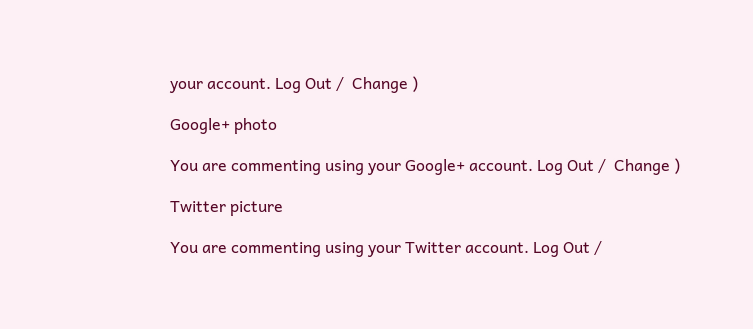your account. Log Out /  Change )

Google+ photo

You are commenting using your Google+ account. Log Out /  Change )

Twitter picture

You are commenting using your Twitter account. Log Out /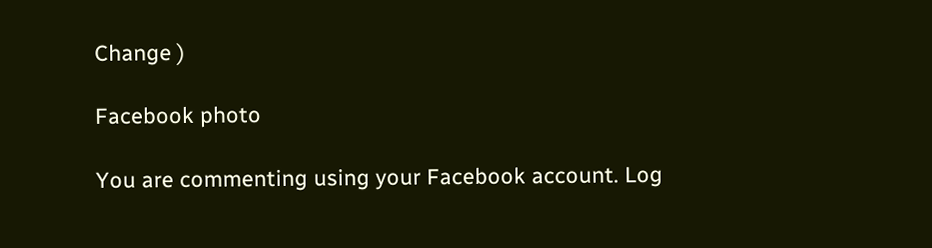Change )

Facebook photo

You are commenting using your Facebook account. Log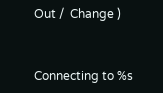Out /  Change )


Connecting to %s